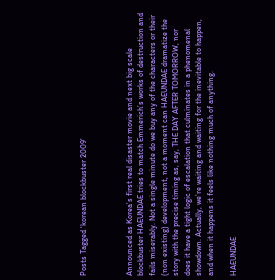Posts Tagged ‘korean blockbuster 2009’



Announced as Korea’s first real disaster movie and next big scale blockbuster HAEUNDAE tries to match Emmerich’s works of destruction and fails miserably. Not a single minute do we buy any of the characters or their (non existing) development, not a moment can HAEUNDAE dramatize the story with the precise timing as, say, THE DAY AFTER TOMORROW, nor does it have a tight logic of escalation that culminates in a phenomenal showdown. Actually, we’re waiting and waiting for the inevitable to happen, and when it happens it feels like nothing much of anything.

HAEUNDAE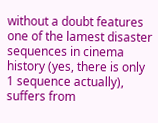without a doubt features one of the lamest disaster sequences in cinema history (yes, there is only 1 sequence actually), suffers from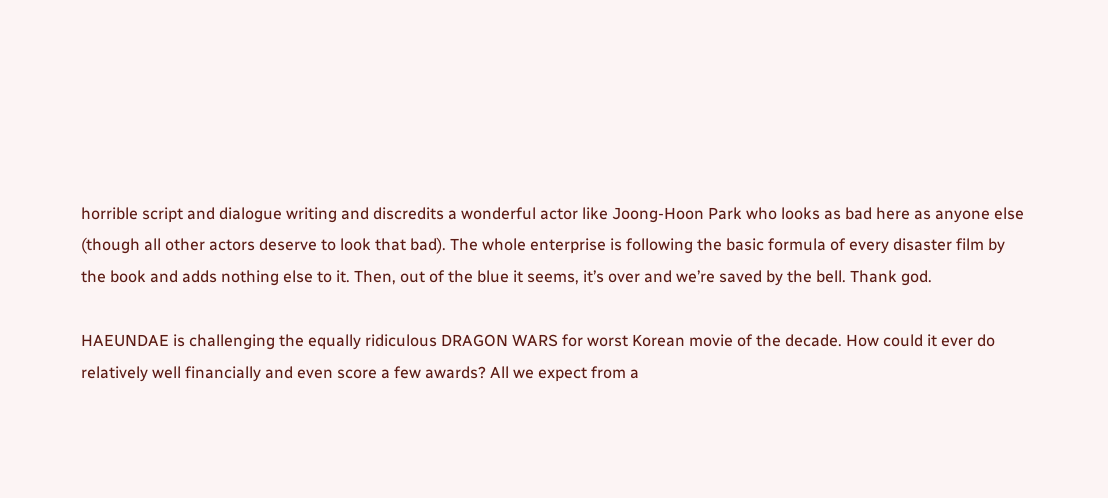horrible script and dialogue writing and discredits a wonderful actor like Joong-Hoon Park who looks as bad here as anyone else (though all other actors deserve to look that bad). The whole enterprise is following the basic formula of every disaster film by the book and adds nothing else to it. Then, out of the blue it seems, it’s over and we’re saved by the bell. Thank god.

HAEUNDAE is challenging the equally ridiculous DRAGON WARS for worst Korean movie of the decade. How could it ever do relatively well financially and even score a few awards? All we expect from a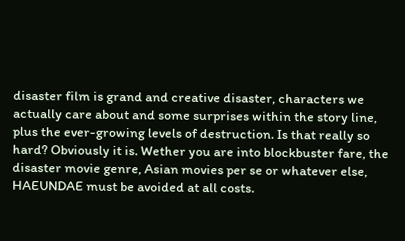disaster film is grand and creative disaster, characters we actually care about and some surprises within the story line, plus the ever-growing levels of destruction. Is that really so hard? Obviously it is. Wether you are into blockbuster fare, the disaster movie genre, Asian movies per se or whatever else, HAEUNDAE must be avoided at all costs.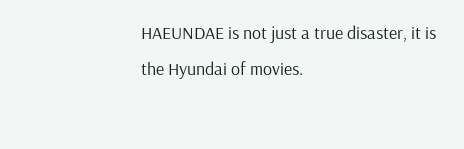HAEUNDAE is not just a true disaster, it is the Hyundai of movies.